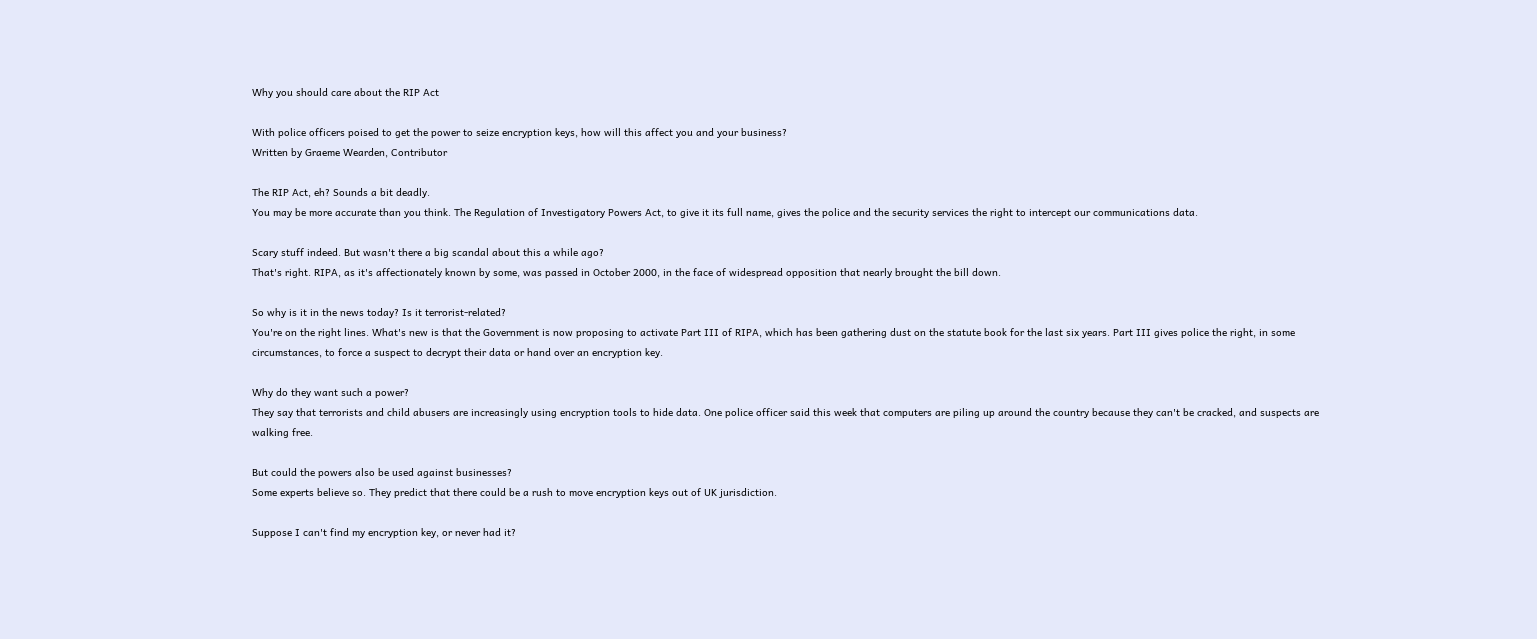Why you should care about the RIP Act

With police officers poised to get the power to seize encryption keys, how will this affect you and your business?
Written by Graeme Wearden, Contributor

The RIP Act, eh? Sounds a bit deadly.
You may be more accurate than you think. The Regulation of Investigatory Powers Act, to give it its full name, gives the police and the security services the right to intercept our communications data.

Scary stuff indeed. But wasn't there a big scandal about this a while ago?
That's right. RIPA, as it's affectionately known by some, was passed in October 2000, in the face of widespread opposition that nearly brought the bill down.

So why is it in the news today? Is it terrorist-related?
You're on the right lines. What's new is that the Government is now proposing to activate Part III of RIPA, which has been gathering dust on the statute book for the last six years. Part III gives police the right, in some circumstances, to force a suspect to decrypt their data or hand over an encryption key.

Why do they want such a power?
They say that terrorists and child abusers are increasingly using encryption tools to hide data. One police officer said this week that computers are piling up around the country because they can't be cracked, and suspects are walking free.

But could the powers also be used against businesses?
Some experts believe so. They predict that there could be a rush to move encryption keys out of UK jurisdiction.

Suppose I can't find my encryption key, or never had it?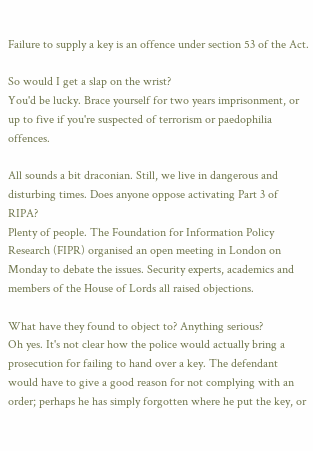Failure to supply a key is an offence under section 53 of the Act.

So would I get a slap on the wrist?
You'd be lucky. Brace yourself for two years imprisonment, or up to five if you're suspected of terrorism or paedophilia offences.

All sounds a bit draconian. Still, we live in dangerous and disturbing times. Does anyone oppose activating Part 3 of RIPA?
Plenty of people. The Foundation for Information Policy Research (FIPR) organised an open meeting in London on Monday to debate the issues. Security experts, academics and members of the House of Lords all raised objections.

What have they found to object to? Anything serious?
Oh yes. It's not clear how the police would actually bring a prosecution for failing to hand over a key. The defendant would have to give a good reason for not complying with an order; perhaps he has simply forgotten where he put the key, or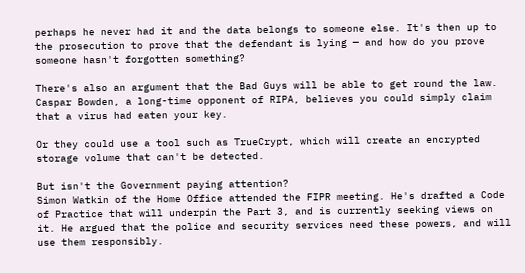perhaps he never had it and the data belongs to someone else. It's then up to the prosecution to prove that the defendant is lying — and how do you prove someone hasn't forgotten something?

There's also an argument that the Bad Guys will be able to get round the law. Caspar Bowden, a long-time opponent of RIPA, believes you could simply claim that a virus had eaten your key.

Or they could use a tool such as TrueCrypt, which will create an encrypted storage volume that can't be detected.

But isn't the Government paying attention?
Simon Watkin of the Home Office attended the FIPR meeting. He's drafted a Code of Practice that will underpin the Part 3, and is currently seeking views on it. He argued that the police and security services need these powers, and will use them responsibly.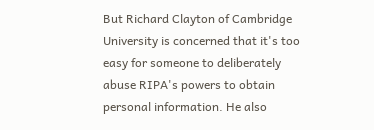But Richard Clayton of Cambridge University is concerned that it's too easy for someone to deliberately abuse RIPA's powers to obtain personal information. He also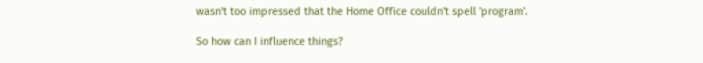wasn't too impressed that the Home Office couldn't spell 'program'.

So how can I influence things?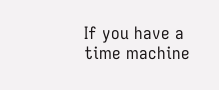If you have a time machine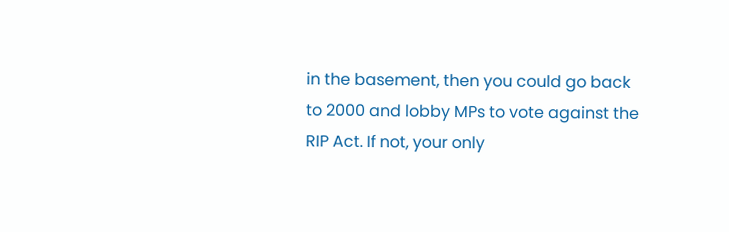in the basement, then you could go back to 2000 and lobby MPs to vote against the RIP Act. If not, your only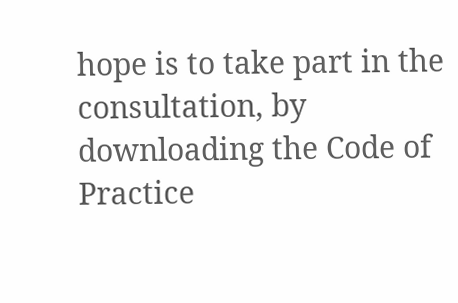hope is to take part in the consultation, by downloading the Code of Practice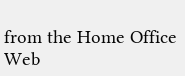from the Home Office Web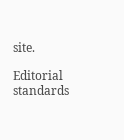site.

Editorial standards